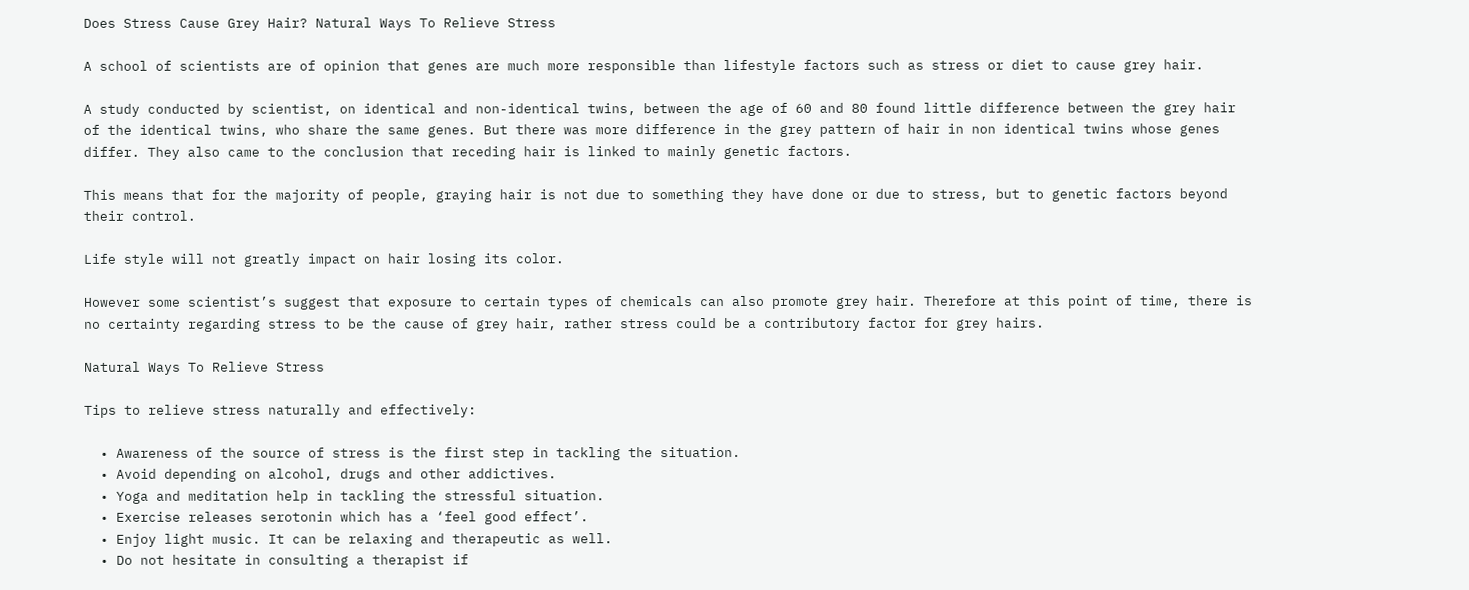Does Stress Cause Grey Hair? Natural Ways To Relieve Stress

A school of scientists are of opinion that genes are much more responsible than lifestyle factors such as stress or diet to cause grey hair.

A study conducted by scientist, on identical and non-identical twins, between the age of 60 and 80 found little difference between the grey hair of the identical twins, who share the same genes. But there was more difference in the grey pattern of hair in non identical twins whose genes differ. They also came to the conclusion that receding hair is linked to mainly genetic factors.

This means that for the majority of people, graying hair is not due to something they have done or due to stress, but to genetic factors beyond their control.

Life style will not greatly impact on hair losing its color.

However some scientist’s suggest that exposure to certain types of chemicals can also promote grey hair. Therefore at this point of time, there is no certainty regarding stress to be the cause of grey hair, rather stress could be a contributory factor for grey hairs.

Natural Ways To Relieve Stress

Tips to relieve stress naturally and effectively:

  • Awareness of the source of stress is the first step in tackling the situation.
  • Avoid depending on alcohol, drugs and other addictives.
  • Yoga and meditation help in tackling the stressful situation.
  • Exercise releases serotonin which has a ‘feel good effect’.
  • Enjoy light music. It can be relaxing and therapeutic as well.
  • Do not hesitate in consulting a therapist if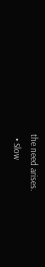the need arises.
  • Slow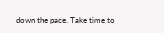down the pace. Take time to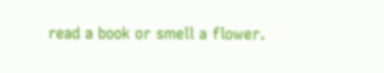read a book or smell a flower.